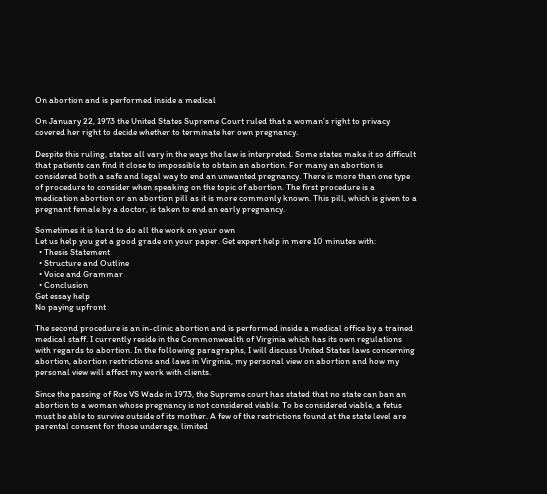On abortion and is performed inside a medical

On January 22, 1973 the United States Supreme Court ruled that a woman’s right to privacy covered her right to decide whether to terminate her own pregnancy.

Despite this ruling, states all vary in the ways the law is interpreted. Some states make it so difficult that patients can find it close to impossible to obtain an abortion. For many an abortion is considered both a safe and legal way to end an unwanted pregnancy. There is more than one type of procedure to consider when speaking on the topic of abortion. The first procedure is a medication abortion or an abortion pill as it is more commonly known. This pill, which is given to a pregnant female by a doctor, is taken to end an early pregnancy.

Sometimes it is hard to do all the work on your own
Let us help you get a good grade on your paper. Get expert help in mere 10 minutes with:
  • Thesis Statement
  • Structure and Outline
  • Voice and Grammar
  • Conclusion
Get essay help
No paying upfront

The second procedure is an in-clinic abortion and is performed inside a medical office by a trained medical staff. I currently reside in the Commonwealth of Virginia which has its own regulations with regards to abortion. In the following paragraphs, I will discuss United States laws concerning abortion, abortion restrictions and laws in Virginia, my personal view on abortion and how my personal view will affect my work with clients.

Since the passing of Roe VS Wade in 1973, the Supreme court has stated that no state can ban an abortion to a woman whose pregnancy is not considered viable. To be considered viable, a fetus must be able to survive outside of its mother. A few of the restrictions found at the state level are parental consent for those underage, limited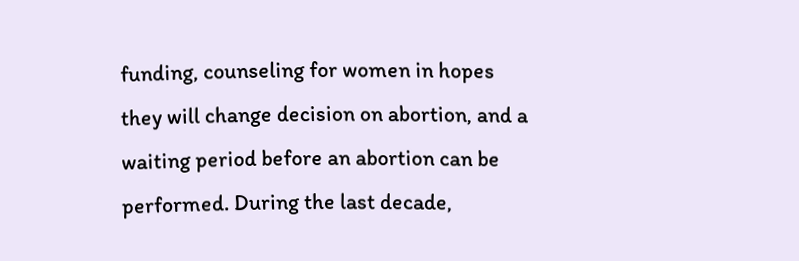funding, counseling for women in hopes they will change decision on abortion, and a waiting period before an abortion can be performed. During the last decade,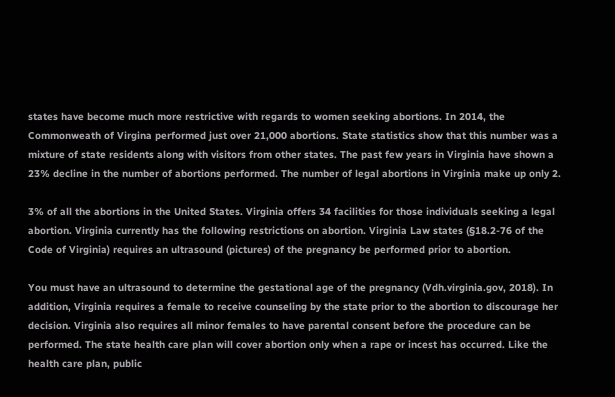states have become much more restrictive with regards to women seeking abortions. In 2014, the Commonweath of Virgina performed just over 21,000 abortions. State statistics show that this number was a mixture of state residents along with visitors from other states. The past few years in Virginia have shown a 23% decline in the number of abortions performed. The number of legal abortions in Virginia make up only 2.

3% of all the abortions in the United States. Virginia offers 34 facilities for those individuals seeking a legal abortion. Virginia currently has the following restrictions on abortion. Virginia Law states (§18.2-76 of the Code of Virginia) requires an ultrasound (pictures) of the pregnancy be performed prior to abortion.

You must have an ultrasound to determine the gestational age of the pregnancy (Vdh.virginia.gov, 2018). In addition, Virginia requires a female to receive counseling by the state prior to the abortion to discourage her decision. Virginia also requires all minor females to have parental consent before the procedure can be performed. The state health care plan will cover abortion only when a rape or incest has occurred. Like the health care plan, public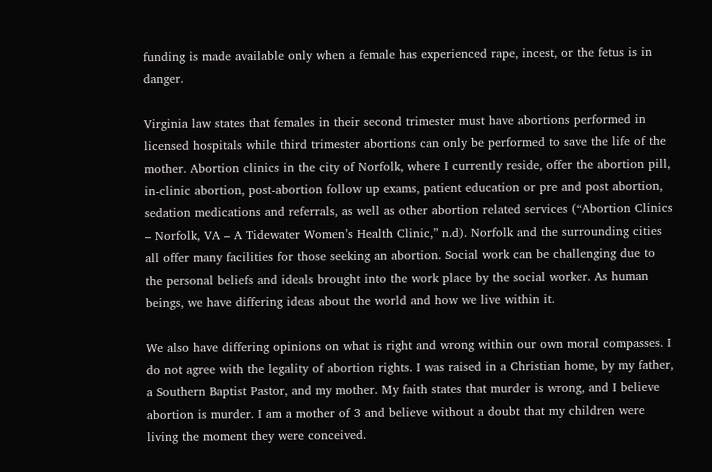funding is made available only when a female has experienced rape, incest, or the fetus is in danger.

Virginia law states that females in their second trimester must have abortions performed in licensed hospitals while third trimester abortions can only be performed to save the life of the mother. Abortion clinics in the city of Norfolk, where I currently reside, offer the abortion pill, in-clinic abortion, post-abortion follow up exams, patient education or pre and post abortion, sedation medications and referrals, as well as other abortion related services (“Abortion Clinics – Norfolk, VA – A Tidewater Women’s Health Clinic,” n.d). Norfolk and the surrounding cities all offer many facilities for those seeking an abortion. Social work can be challenging due to the personal beliefs and ideals brought into the work place by the social worker. As human beings, we have differing ideas about the world and how we live within it.

We also have differing opinions on what is right and wrong within our own moral compasses. I do not agree with the legality of abortion rights. I was raised in a Christian home, by my father, a Southern Baptist Pastor, and my mother. My faith states that murder is wrong, and I believe abortion is murder. I am a mother of 3 and believe without a doubt that my children were living the moment they were conceived.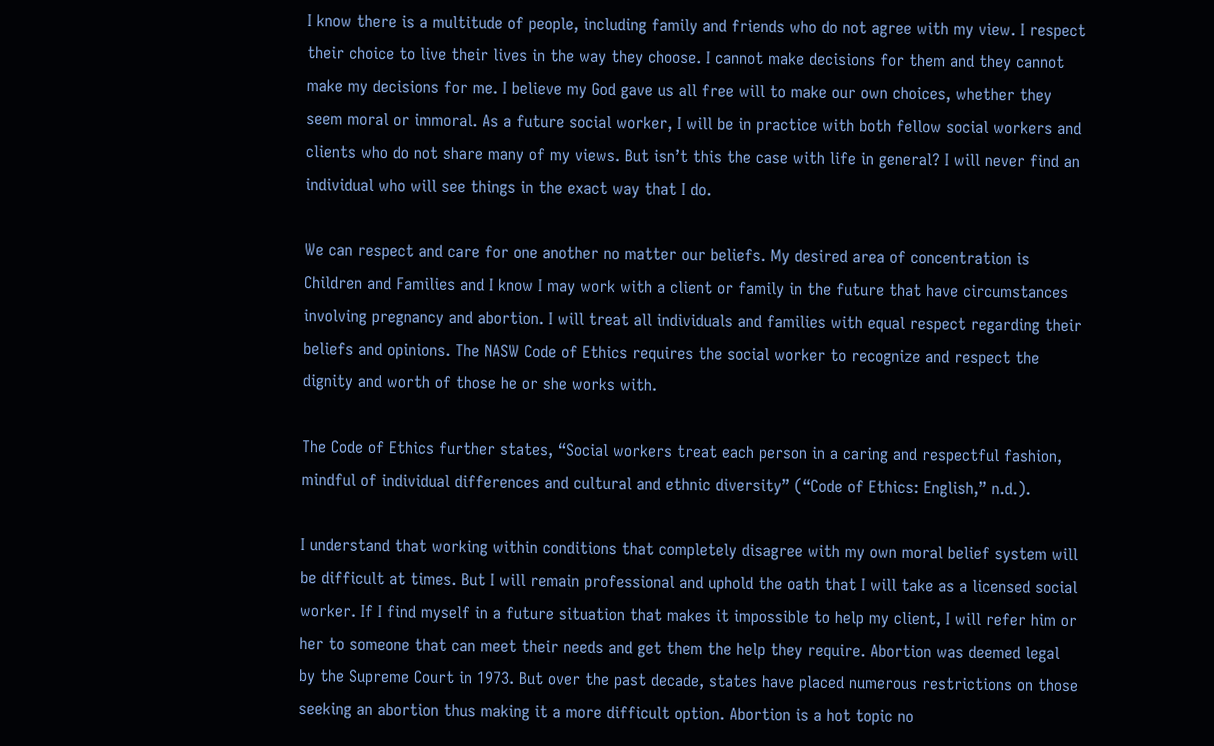I know there is a multitude of people, including family and friends who do not agree with my view. I respect their choice to live their lives in the way they choose. I cannot make decisions for them and they cannot make my decisions for me. I believe my God gave us all free will to make our own choices, whether they seem moral or immoral. As a future social worker, I will be in practice with both fellow social workers and clients who do not share many of my views. But isn’t this the case with life in general? I will never find an individual who will see things in the exact way that I do.

We can respect and care for one another no matter our beliefs. My desired area of concentration is Children and Families and I know I may work with a client or family in the future that have circumstances involving pregnancy and abortion. I will treat all individuals and families with equal respect regarding their beliefs and opinions. The NASW Code of Ethics requires the social worker to recognize and respect the dignity and worth of those he or she works with.

The Code of Ethics further states, “Social workers treat each person in a caring and respectful fashion, mindful of individual differences and cultural and ethnic diversity” (“Code of Ethics: English,” n.d.).

I understand that working within conditions that completely disagree with my own moral belief system will be difficult at times. But I will remain professional and uphold the oath that I will take as a licensed social worker. If I find myself in a future situation that makes it impossible to help my client, I will refer him or her to someone that can meet their needs and get them the help they require. Abortion was deemed legal by the Supreme Court in 1973. But over the past decade, states have placed numerous restrictions on those seeking an abortion thus making it a more difficult option. Abortion is a hot topic no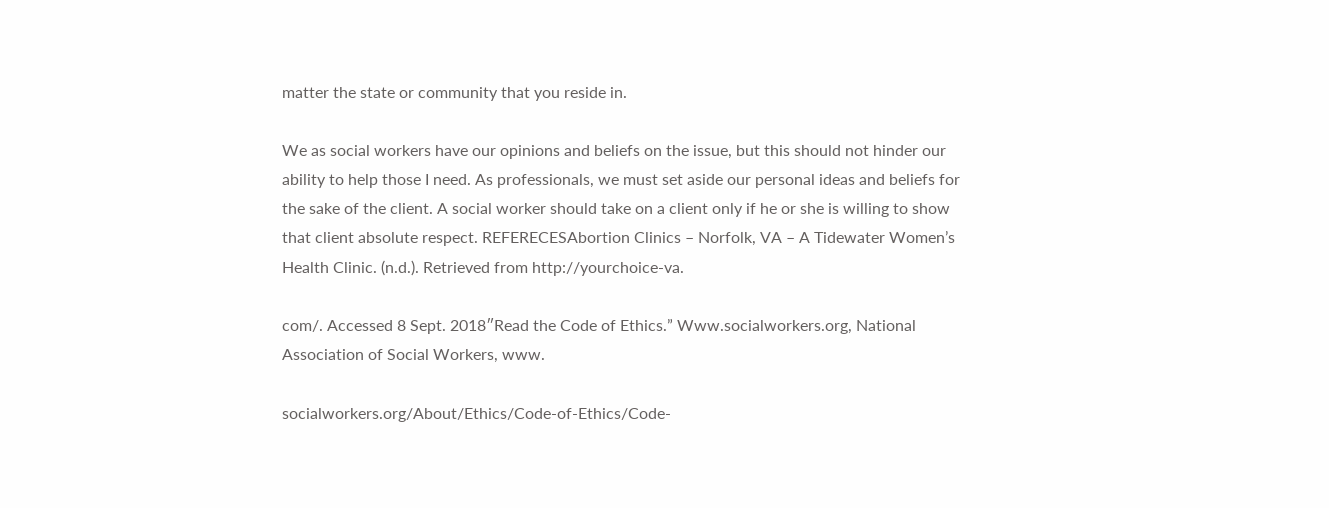matter the state or community that you reside in.

We as social workers have our opinions and beliefs on the issue, but this should not hinder our ability to help those I need. As professionals, we must set aside our personal ideas and beliefs for the sake of the client. A social worker should take on a client only if he or she is willing to show that client absolute respect. REFERECESAbortion Clinics – Norfolk, VA – A Tidewater Women’s Health Clinic. (n.d.). Retrieved from http://yourchoice-va.

com/. Accessed 8 Sept. 2018″Read the Code of Ethics.” Www.socialworkers.org, National Association of Social Workers, www.

socialworkers.org/About/Ethics/Code-of-Ethics/Code-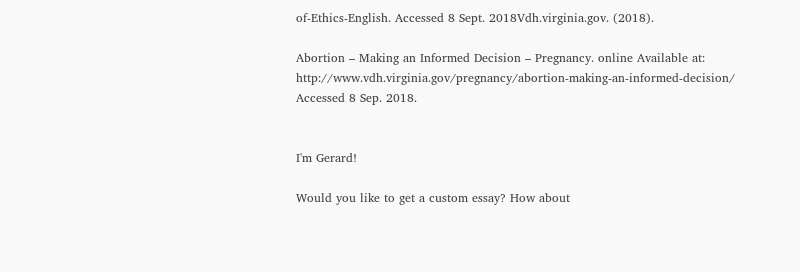of-Ethics-English. Accessed 8 Sept. 2018Vdh.virginia.gov. (2018).

Abortion – Making an Informed Decision – Pregnancy. online Available at: http://www.vdh.virginia.gov/pregnancy/abortion-making-an-informed-decision/ Accessed 8 Sep. 2018.


I'm Gerard!

Would you like to get a custom essay? How about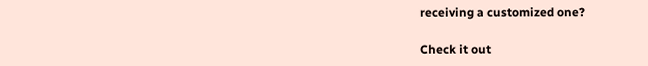receiving a customized one?

Check it out